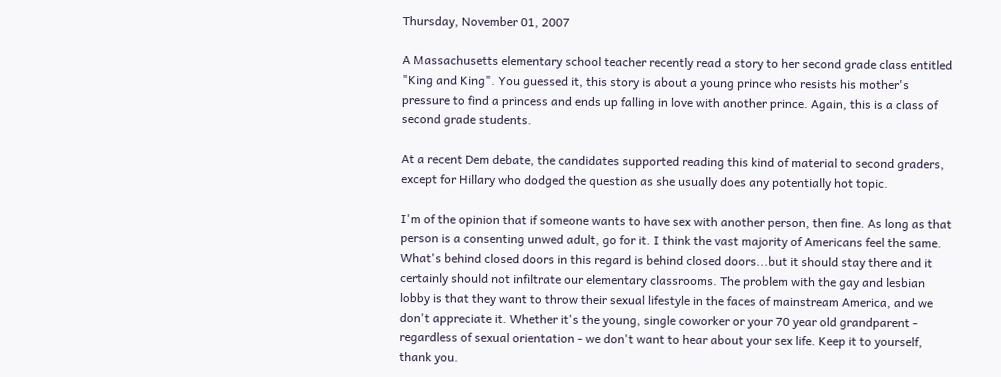Thursday, November 01, 2007

A Massachusetts elementary school teacher recently read a story to her second grade class entitled "King and King". You guessed it, this story is about a young prince who resists his mother's pressure to find a princess and ends up falling in love with another prince. Again, this is a class of second grade students.

At a recent Dem debate, the candidates supported reading this kind of material to second graders, except for Hillary who dodged the question as she usually does any potentially hot topic.

I'm of the opinion that if someone wants to have sex with another person, then fine. As long as that person is a consenting unwed adult, go for it. I think the vast majority of Americans feel the same. What's behind closed doors in this regard is behind closed doors...but it should stay there and it certainly should not infiltrate our elementary classrooms. The problem with the gay and lesbian lobby is that they want to throw their sexual lifestyle in the faces of mainstream America, and we don't appreciate it. Whether it's the young, single coworker or your 70 year old grandparent - regardless of sexual orientation - we don't want to hear about your sex life. Keep it to yourself, thank you.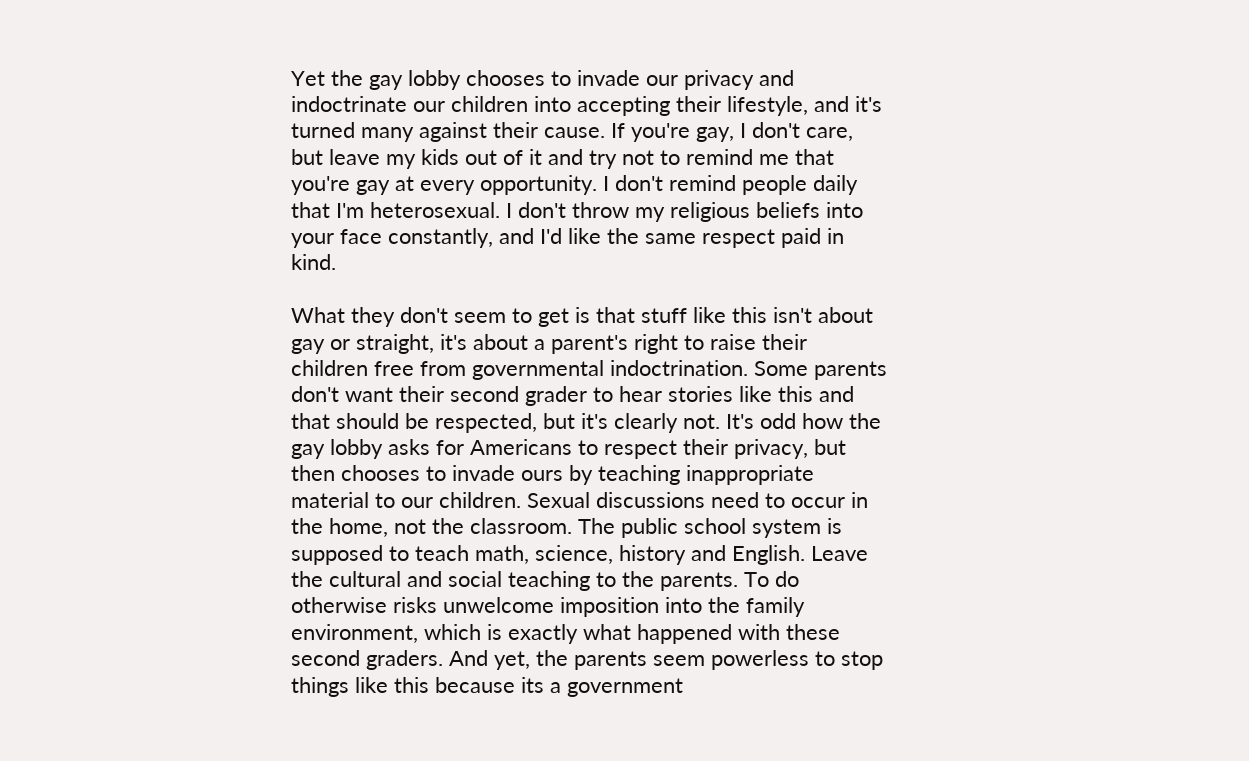Yet the gay lobby chooses to invade our privacy and indoctrinate our children into accepting their lifestyle, and it's turned many against their cause. If you're gay, I don't care, but leave my kids out of it and try not to remind me that you're gay at every opportunity. I don't remind people daily that I'm heterosexual. I don't throw my religious beliefs into your face constantly, and I'd like the same respect paid in kind.

What they don't seem to get is that stuff like this isn't about gay or straight, it's about a parent's right to raise their children free from governmental indoctrination. Some parents don't want their second grader to hear stories like this and that should be respected, but it's clearly not. It's odd how the gay lobby asks for Americans to respect their privacy, but then chooses to invade ours by teaching inappropriate material to our children. Sexual discussions need to occur in the home, not the classroom. The public school system is supposed to teach math, science, history and English. Leave the cultural and social teaching to the parents. To do otherwise risks unwelcome imposition into the family environment, which is exactly what happened with these second graders. And yet, the parents seem powerless to stop things like this because its a government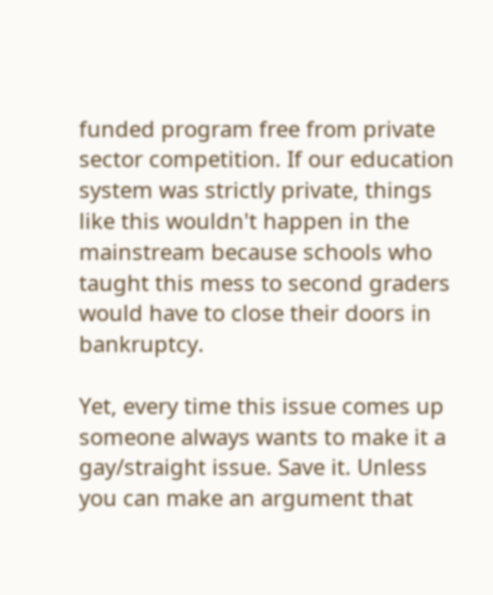funded program free from private sector competition. If our education system was strictly private, things like this wouldn't happen in the mainstream because schools who taught this mess to second graders would have to close their doors in bankruptcy.

Yet, every time this issue comes up someone always wants to make it a gay/straight issue. Save it. Unless you can make an argument that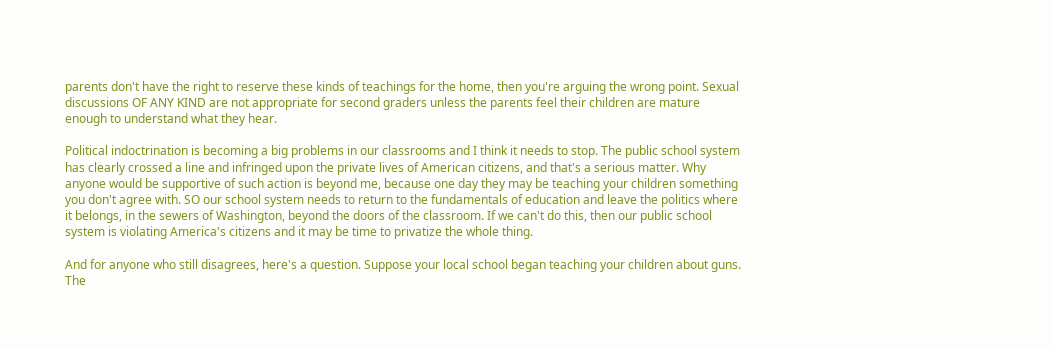parents don't have the right to reserve these kinds of teachings for the home, then you're arguing the wrong point. Sexual discussions OF ANY KIND are not appropriate for second graders unless the parents feel their children are mature enough to understand what they hear.

Political indoctrination is becoming a big problems in our classrooms and I think it needs to stop. The public school system has clearly crossed a line and infringed upon the private lives of American citizens, and that's a serious matter. Why anyone would be supportive of such action is beyond me, because one day they may be teaching your children something you don't agree with. SO our school system needs to return to the fundamentals of education and leave the politics where it belongs, in the sewers of Washington, beyond the doors of the classroom. If we can't do this, then our public school system is violating America's citizens and it may be time to privatize the whole thing.

And for anyone who still disagrees, here's a question. Suppose your local school began teaching your children about guns. The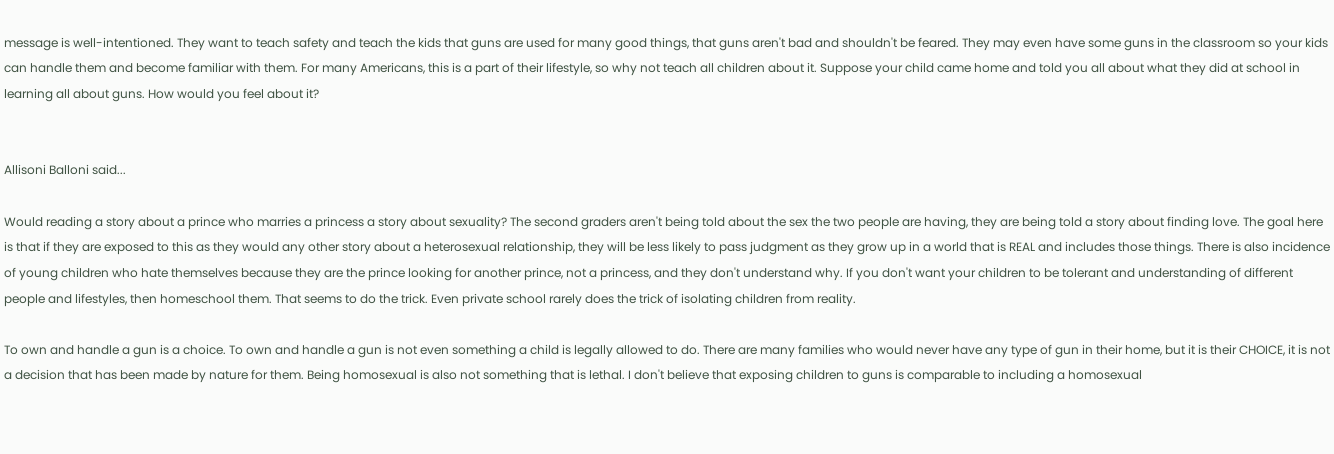message is well-intentioned. They want to teach safety and teach the kids that guns are used for many good things, that guns aren't bad and shouldn't be feared. They may even have some guns in the classroom so your kids can handle them and become familiar with them. For many Americans, this is a part of their lifestyle, so why not teach all children about it. Suppose your child came home and told you all about what they did at school in learning all about guns. How would you feel about it?


Allisoni Balloni said...

Would reading a story about a prince who marries a princess a story about sexuality? The second graders aren't being told about the sex the two people are having, they are being told a story about finding love. The goal here is that if they are exposed to this as they would any other story about a heterosexual relationship, they will be less likely to pass judgment as they grow up in a world that is REAL and includes those things. There is also incidence of young children who hate themselves because they are the prince looking for another prince, not a princess, and they don't understand why. If you don't want your children to be tolerant and understanding of different people and lifestyles, then homeschool them. That seems to do the trick. Even private school rarely does the trick of isolating children from reality.

To own and handle a gun is a choice. To own and handle a gun is not even something a child is legally allowed to do. There are many families who would never have any type of gun in their home, but it is their CHOICE, it is not a decision that has been made by nature for them. Being homosexual is also not something that is lethal. I don't believe that exposing children to guns is comparable to including a homosexual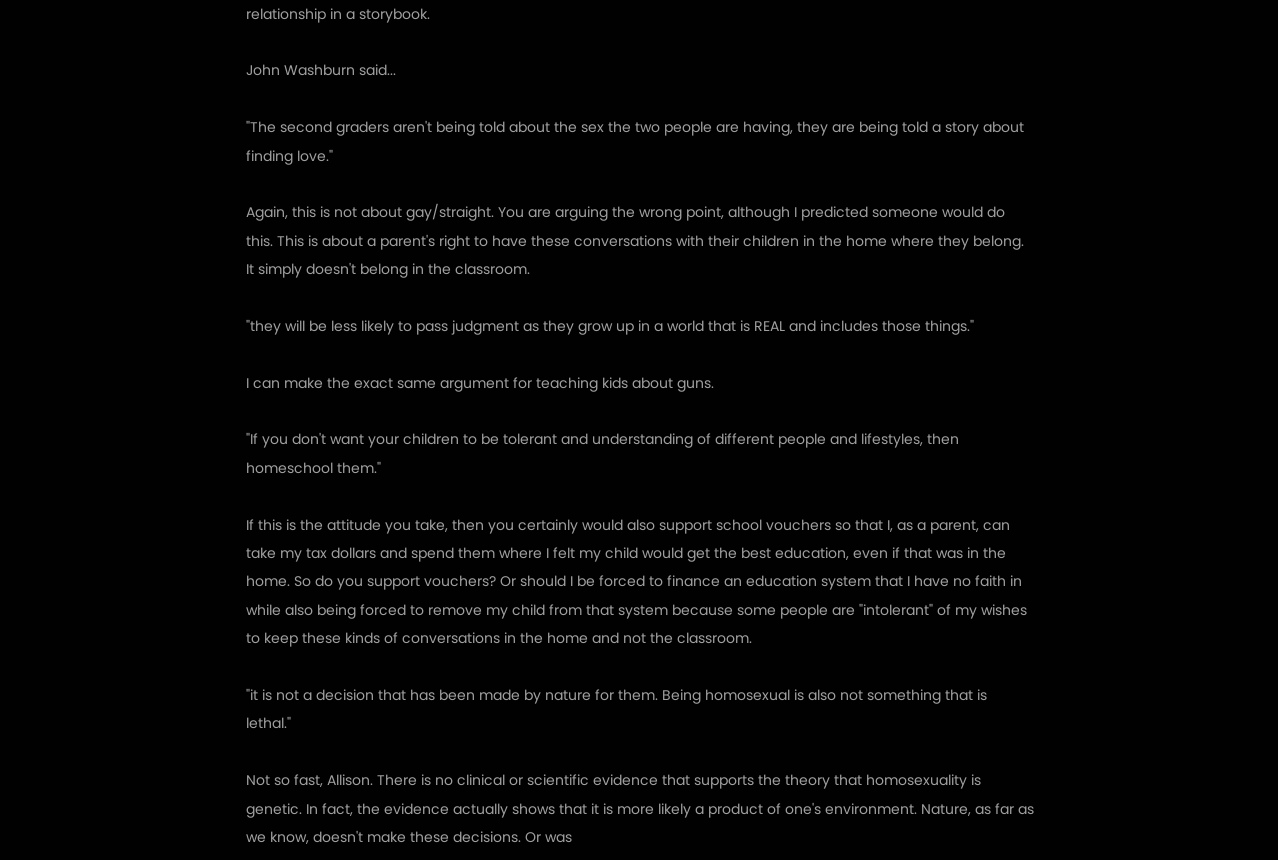relationship in a storybook.

John Washburn said...

"The second graders aren't being told about the sex the two people are having, they are being told a story about finding love."

Again, this is not about gay/straight. You are arguing the wrong point, although I predicted someone would do this. This is about a parent's right to have these conversations with their children in the home where they belong. It simply doesn't belong in the classroom.

"they will be less likely to pass judgment as they grow up in a world that is REAL and includes those things."

I can make the exact same argument for teaching kids about guns.

"If you don't want your children to be tolerant and understanding of different people and lifestyles, then homeschool them."

If this is the attitude you take, then you certainly would also support school vouchers so that I, as a parent, can take my tax dollars and spend them where I felt my child would get the best education, even if that was in the home. So do you support vouchers? Or should I be forced to finance an education system that I have no faith in while also being forced to remove my child from that system because some people are "intolerant" of my wishes to keep these kinds of conversations in the home and not the classroom.

"it is not a decision that has been made by nature for them. Being homosexual is also not something that is lethal."

Not so fast, Allison. There is no clinical or scientific evidence that supports the theory that homosexuality is genetic. In fact, the evidence actually shows that it is more likely a product of one's environment. Nature, as far as we know, doesn't make these decisions. Or was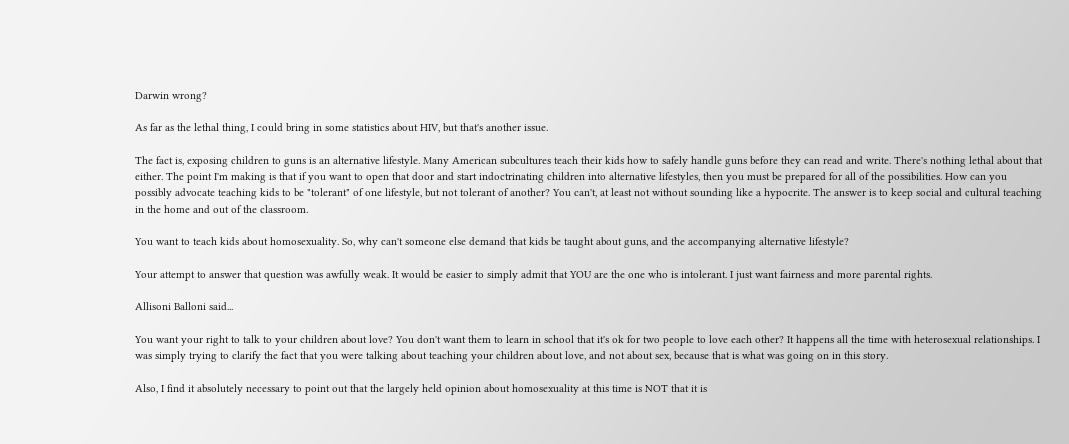Darwin wrong?

As far as the lethal thing, I could bring in some statistics about HIV, but that's another issue.

The fact is, exposing children to guns is an alternative lifestyle. Many American subcultures teach their kids how to safely handle guns before they can read and write. There's nothing lethal about that either. The point I'm making is that if you want to open that door and start indoctrinating children into alternative lifestyles, then you must be prepared for all of the possibilities. How can you possibly advocate teaching kids to be "tolerant" of one lifestyle, but not tolerant of another? You can't, at least not without sounding like a hypocrite. The answer is to keep social and cultural teaching in the home and out of the classroom.

You want to teach kids about homosexuality. So, why can't someone else demand that kids be taught about guns, and the accompanying alternative lifestyle?

Your attempt to answer that question was awfully weak. It would be easier to simply admit that YOU are the one who is intolerant. I just want fairness and more parental rights.

Allisoni Balloni said...

You want your right to talk to your children about love? You don't want them to learn in school that it's ok for two people to love each other? It happens all the time with heterosexual relationships. I was simply trying to clarify the fact that you were talking about teaching your children about love, and not about sex, because that is what was going on in this story.

Also, I find it absolutely necessary to point out that the largely held opinion about homosexuality at this time is NOT that it is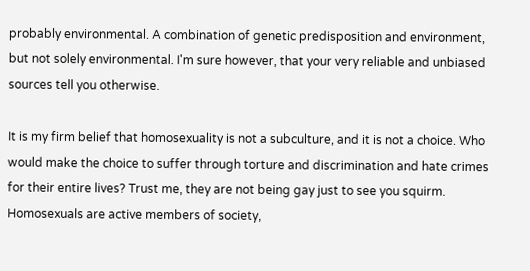probably environmental. A combination of genetic predisposition and environment, but not solely environmental. I'm sure however, that your very reliable and unbiased sources tell you otherwise.

It is my firm belief that homosexuality is not a subculture, and it is not a choice. Who would make the choice to suffer through torture and discrimination and hate crimes for their entire lives? Trust me, they are not being gay just to see you squirm. Homosexuals are active members of society,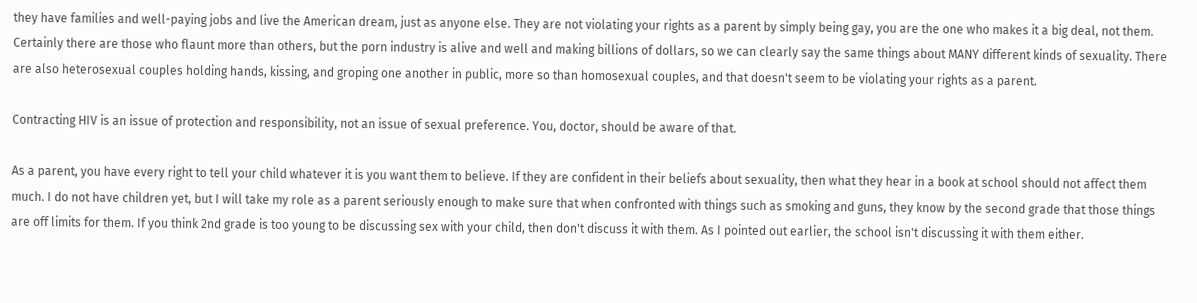they have families and well-paying jobs and live the American dream, just as anyone else. They are not violating your rights as a parent by simply being gay, you are the one who makes it a big deal, not them. Certainly there are those who flaunt more than others, but the porn industry is alive and well and making billions of dollars, so we can clearly say the same things about MANY different kinds of sexuality. There are also heterosexual couples holding hands, kissing, and groping one another in public, more so than homosexual couples, and that doesn't seem to be violating your rights as a parent.

Contracting HIV is an issue of protection and responsibility, not an issue of sexual preference. You, doctor, should be aware of that.

As a parent, you have every right to tell your child whatever it is you want them to believe. If they are confident in their beliefs about sexuality, then what they hear in a book at school should not affect them much. I do not have children yet, but I will take my role as a parent seriously enough to make sure that when confronted with things such as smoking and guns, they know by the second grade that those things are off limits for them. If you think 2nd grade is too young to be discussing sex with your child, then don't discuss it with them. As I pointed out earlier, the school isn't discussing it with them either.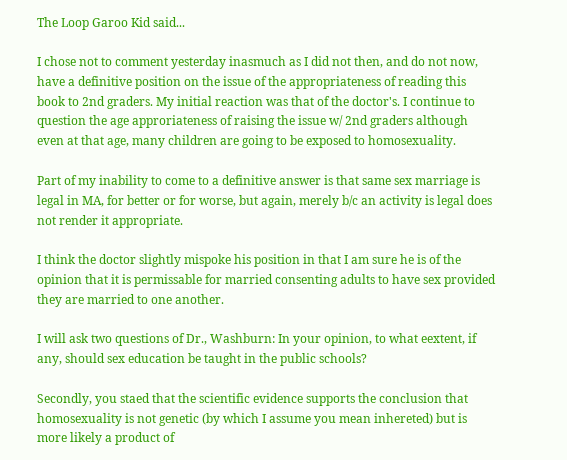The Loop Garoo Kid said...

I chose not to comment yesterday inasmuch as I did not then, and do not now, have a definitive position on the issue of the appropriateness of reading this book to 2nd graders. My initial reaction was that of the doctor's. I continue to question the age approriateness of raising the issue w/ 2nd graders although even at that age, many children are going to be exposed to homosexuality.

Part of my inability to come to a definitive answer is that same sex marriage is legal in MA, for better or for worse, but again, merely b/c an activity is legal does not render it appropriate.

I think the doctor slightly mispoke his position in that I am sure he is of the opinion that it is permissable for married consenting adults to have sex provided they are married to one another.

I will ask two questions of Dr., Washburn: In your opinion, to what eextent, if any, should sex education be taught in the public schools?

Secondly, you staed that the scientific evidence supports the conclusion that homosexuality is not genetic (by which I assume you mean inhereted) but is more likely a product of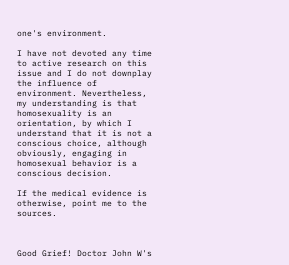one's environment.

I have not devoted any time to active research on this issue and I do not downplay the influence of environment. Nevertheless, my understanding is that homosexuality is an orientation, by which I understand that it is not a conscious choice, although obviously, engaging in homosexual behavior is a conscious decision.

If the medical evidence is otherwise, point me to the sources.



Good Grief! Doctor John W's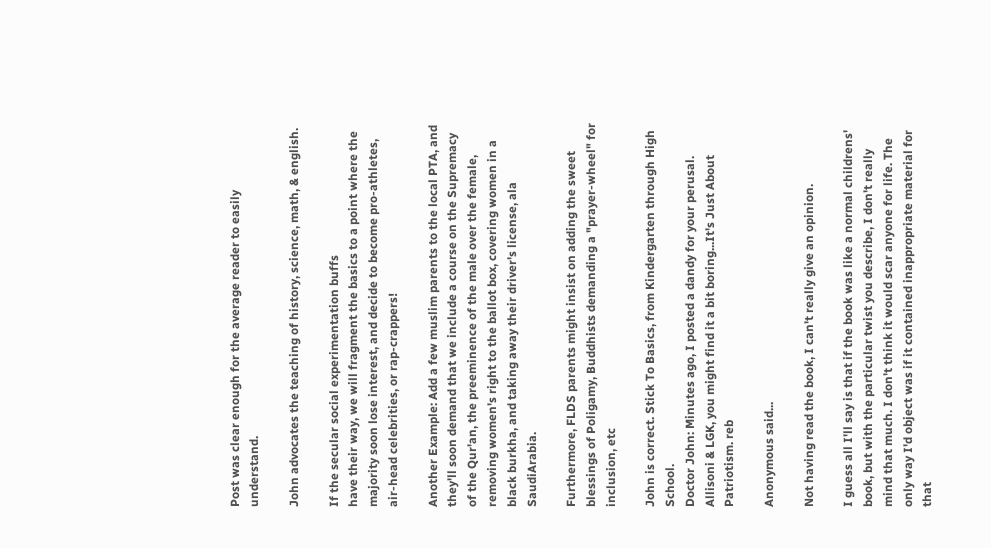Post was clear enough for the average reader to easily understand.

John advocates the teaching of history, science, math, & english.

If the secular social experimentation buffs
have their way, we will fragment the basics to a point where the majority soon lose interest, and decide to become pro-athletes, air-head celebrities, or rap-crappers!

Another Example: Add a few muslim parents to the local PTA, and they'll soon demand that we include a course on the Supremacy of the Qur'an, the preeminence of the male over the female, removing women's right to the ballot box, covering women in a black burkha, and taking away their driver's license, ala SaudiArabia.

Furthermore, FLDS parents might insist on adding the sweet blessings of Poligamy, Buddhists demanding a "prayer-wheel" for inclusion, etc

John is correct. Stick To Basics, from Kindergarten through High School.
Doctor John: Minutes ago, I posted a dandy for your perusal. Allisoni & LGK, you might find it a bit boring...It's Just About Patriotism. reb

Anonymous said...

Not having read the book, I can't really give an opinion.

I guess all I'll say is that if the book was like a normal childrens' book, but with the particular twist you describe, I don't really mind that much. I don't think it would scar anyone for life. The only way I'd object was if it contained inappropriate material for that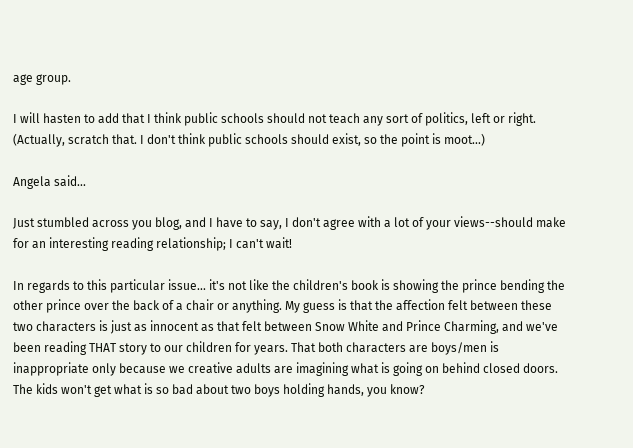age group.

I will hasten to add that I think public schools should not teach any sort of politics, left or right. (Actually, scratch that. I don't think public schools should exist, so the point is moot...)

Angela said...

Just stumbled across you blog, and I have to say, I don't agree with a lot of your views--should make for an interesting reading relationship; I can't wait!

In regards to this particular issue... it's not like the children's book is showing the prince bending the other prince over the back of a chair or anything. My guess is that the affection felt between these two characters is just as innocent as that felt between Snow White and Prince Charming, and we've been reading THAT story to our children for years. That both characters are boys/men is inappropriate only because we creative adults are imagining what is going on behind closed doors. The kids won't get what is so bad about two boys holding hands, you know?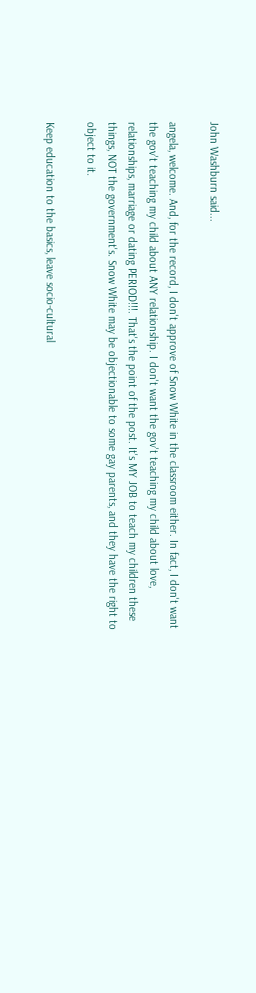John Washburn said...

angela, welcome. And, for the record, I don't approve of Snow White in the classroom either. In fact, I don't want the gov't teaching my child about ANY relationship. I don't want the gov't teaching my child about love, relationships, marriage or dating PERIOD!!!. That's the point of the post. It's MY JOB to teach my children these things, NOT the government's. Snow White may be objectionable to some gay parents, and they have the right to object to it.

Keep education to the basics, leave socio-cultural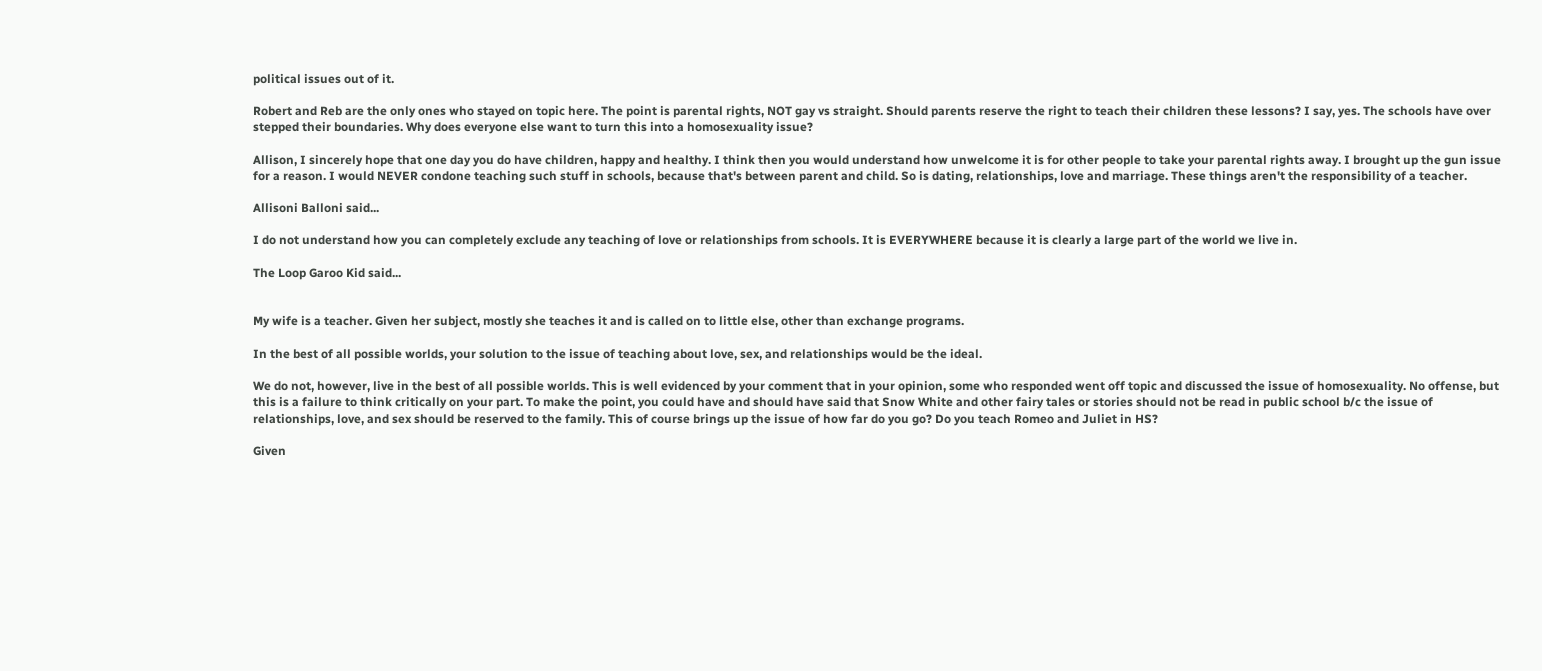political issues out of it.

Robert and Reb are the only ones who stayed on topic here. The point is parental rights, NOT gay vs straight. Should parents reserve the right to teach their children these lessons? I say, yes. The schools have over stepped their boundaries. Why does everyone else want to turn this into a homosexuality issue?

Allison, I sincerely hope that one day you do have children, happy and healthy. I think then you would understand how unwelcome it is for other people to take your parental rights away. I brought up the gun issue for a reason. I would NEVER condone teaching such stuff in schools, because that's between parent and child. So is dating, relationships, love and marriage. These things aren't the responsibility of a teacher.

Allisoni Balloni said...

I do not understand how you can completely exclude any teaching of love or relationships from schools. It is EVERYWHERE because it is clearly a large part of the world we live in.

The Loop Garoo Kid said...


My wife is a teacher. Given her subject, mostly she teaches it and is called on to little else, other than exchange programs.

In the best of all possible worlds, your solution to the issue of teaching about love, sex, and relationships would be the ideal.

We do not, however, live in the best of all possible worlds. This is well evidenced by your comment that in your opinion, some who responded went off topic and discussed the issue of homosexuality. No offense, but this is a failure to think critically on your part. To make the point, you could have and should have said that Snow White and other fairy tales or stories should not be read in public school b/c the issue of relationships, love, and sex should be reserved to the family. This of course brings up the issue of how far do you go? Do you teach Romeo and Juliet in HS?

Given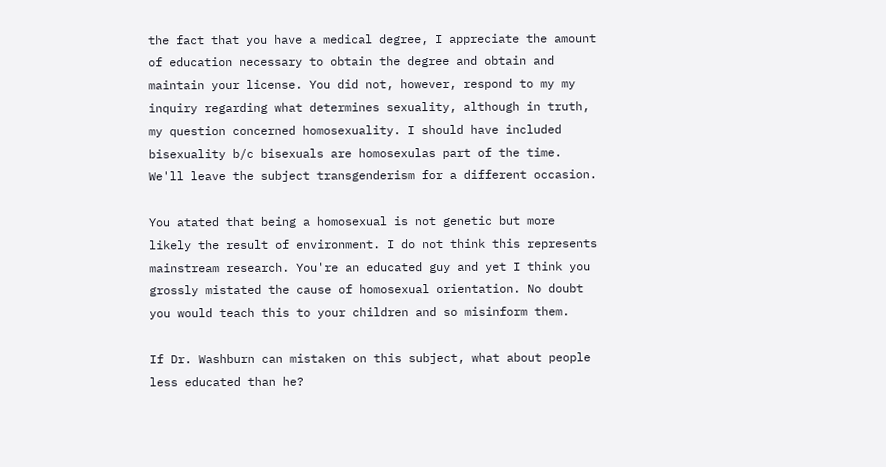the fact that you have a medical degree, I appreciate the amount of education necessary to obtain the degree and obtain and maintain your license. You did not, however, respond to my my inquiry regarding what determines sexuality, although in truth, my question concerned homosexuality. I should have included bisexuality b/c bisexuals are homosexulas part of the time. We'll leave the subject transgenderism for a different occasion.

You atated that being a homosexual is not genetic but more likely the result of environment. I do not think this represents mainstream research. You're an educated guy and yet I think you grossly mistated the cause of homosexual orientation. No doubt you would teach this to your children and so misinform them.

If Dr. Washburn can mistaken on this subject, what about people less educated than he?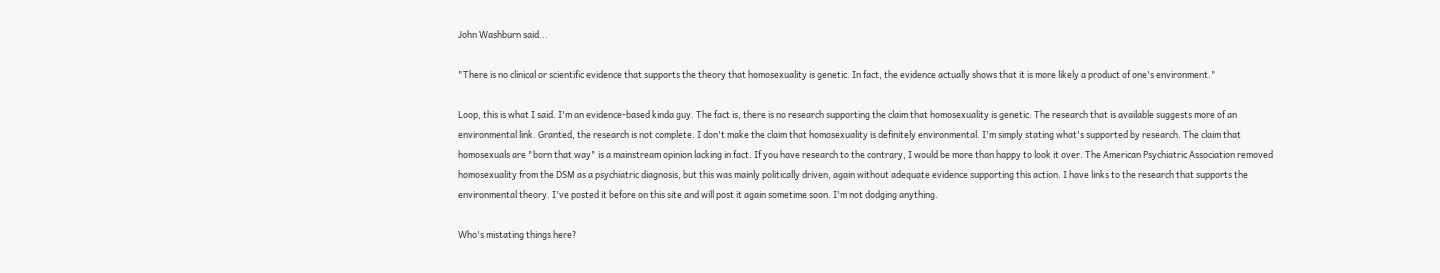John Washburn said...

"There is no clinical or scientific evidence that supports the theory that homosexuality is genetic. In fact, the evidence actually shows that it is more likely a product of one's environment."

Loop, this is what I said. I'm an evidence-based kinda guy. The fact is, there is no research supporting the claim that homosexuality is genetic. The research that is available suggests more of an environmental link. Granted, the research is not complete. I don't make the claim that homosexuality is definitely environmental. I'm simply stating what's supported by research. The claim that homosexuals are "born that way" is a mainstream opinion lacking in fact. If you have research to the contrary, I would be more than happy to look it over. The American Psychiatric Association removed homosexuality from the DSM as a psychiatric diagnosis, but this was mainly politically driven, again without adequate evidence supporting this action. I have links to the research that supports the environmental theory. I've posted it before on this site and will post it again sometime soon. I'm not dodging anything.

Who's mistating things here?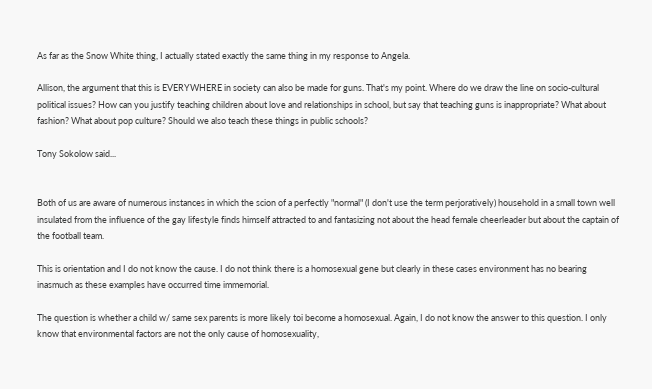As far as the Snow White thing, I actually stated exactly the same thing in my response to Angela.

Allison, the argument that this is EVERYWHERE in society can also be made for guns. That's my point. Where do we draw the line on socio-cultural political issues? How can you justify teaching children about love and relationships in school, but say that teaching guns is inappropriate? What about fashion? What about pop culture? Should we also teach these things in public schools?

Tony Sokolow said...


Both of us are aware of numerous instances in which the scion of a perfectly "normal" (I don't use the term perjoratively) household in a small town well insulated from the influence of the gay lifestyle finds himself attracted to and fantasizing not about the head female cheerleader but about the captain of the football team.

This is orientation and I do not know the cause. I do not think there is a homosexual gene but clearly in these cases environment has no bearing inasmuch as these examples have occurred time immemorial.

The question is whether a child w/ same sex parents is more likely toi become a homosexual. Again, I do not know the answer to this question. I only know that environmental factors are not the only cause of homosexuality,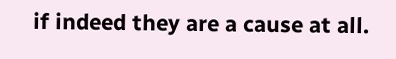if indeed they are a cause at all.